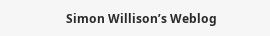Simon Willison’s Weblog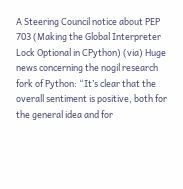A Steering Council notice about PEP 703 (Making the Global Interpreter Lock Optional in CPython) (via) Huge news concerning the nogil research fork of Python: “It’s clear that the overall sentiment is positive, both for the general idea and for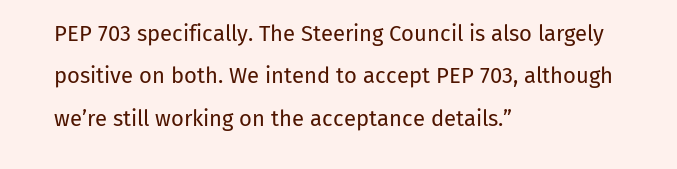PEP 703 specifically. The Steering Council is also largely positive on both. We intend to accept PEP 703, although we’re still working on the acceptance details.”